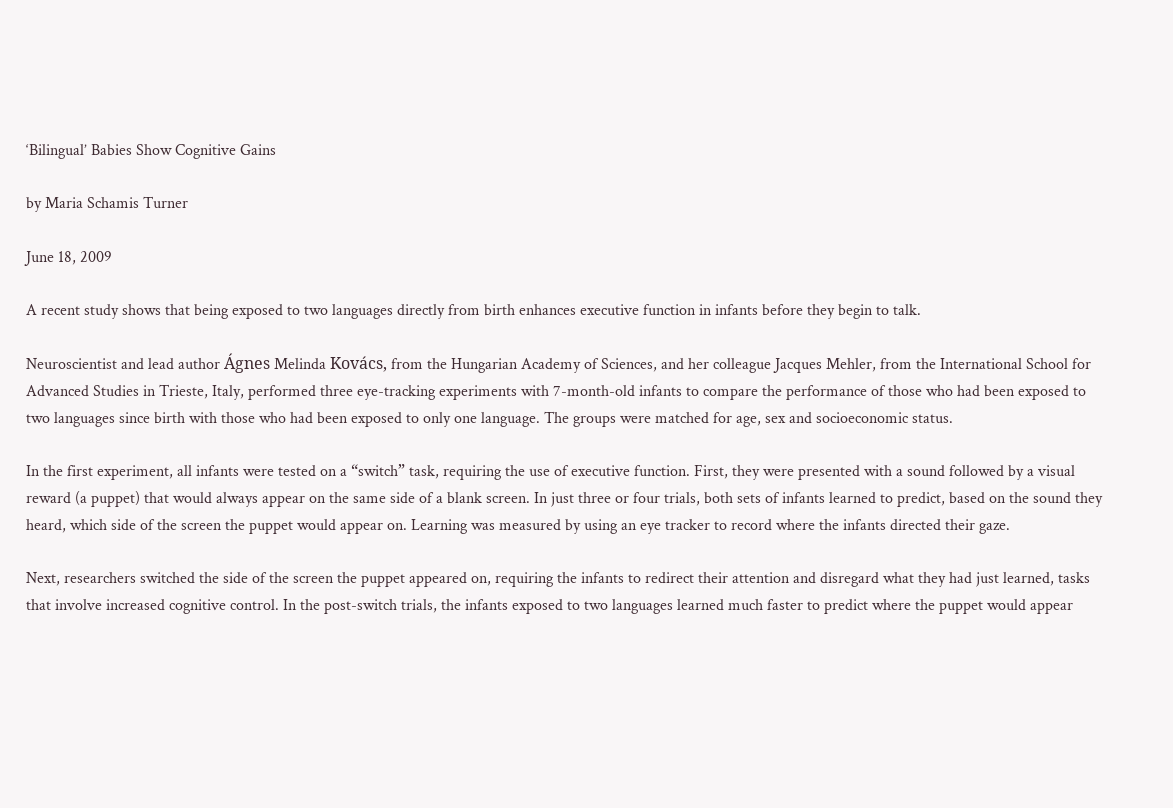‘Bilingual’ Babies Show Cognitive Gains

by Maria Schamis Turner

June 18, 2009

A recent study shows that being exposed to two languages directly from birth enhances executive function in infants before they begin to talk.

Neuroscientist and lead author Ágnes Melinda Kovács, from the Hungarian Academy of Sciences, and her colleague Jacques Mehler, from the International School for Advanced Studies in Trieste, Italy, performed three eye-tracking experiments with 7-month-old infants to compare the performance of those who had been exposed to two languages since birth with those who had been exposed to only one language. The groups were matched for age, sex and socioeconomic status.

In the first experiment, all infants were tested on a “switch” task, requiring the use of executive function. First, they were presented with a sound followed by a visual reward (a puppet) that would always appear on the same side of a blank screen. In just three or four trials, both sets of infants learned to predict, based on the sound they heard, which side of the screen the puppet would appear on. Learning was measured by using an eye tracker to record where the infants directed their gaze.

Next, researchers switched the side of the screen the puppet appeared on, requiring the infants to redirect their attention and disregard what they had just learned, tasks that involve increased cognitive control. In the post-switch trials, the infants exposed to two languages learned much faster to predict where the puppet would appear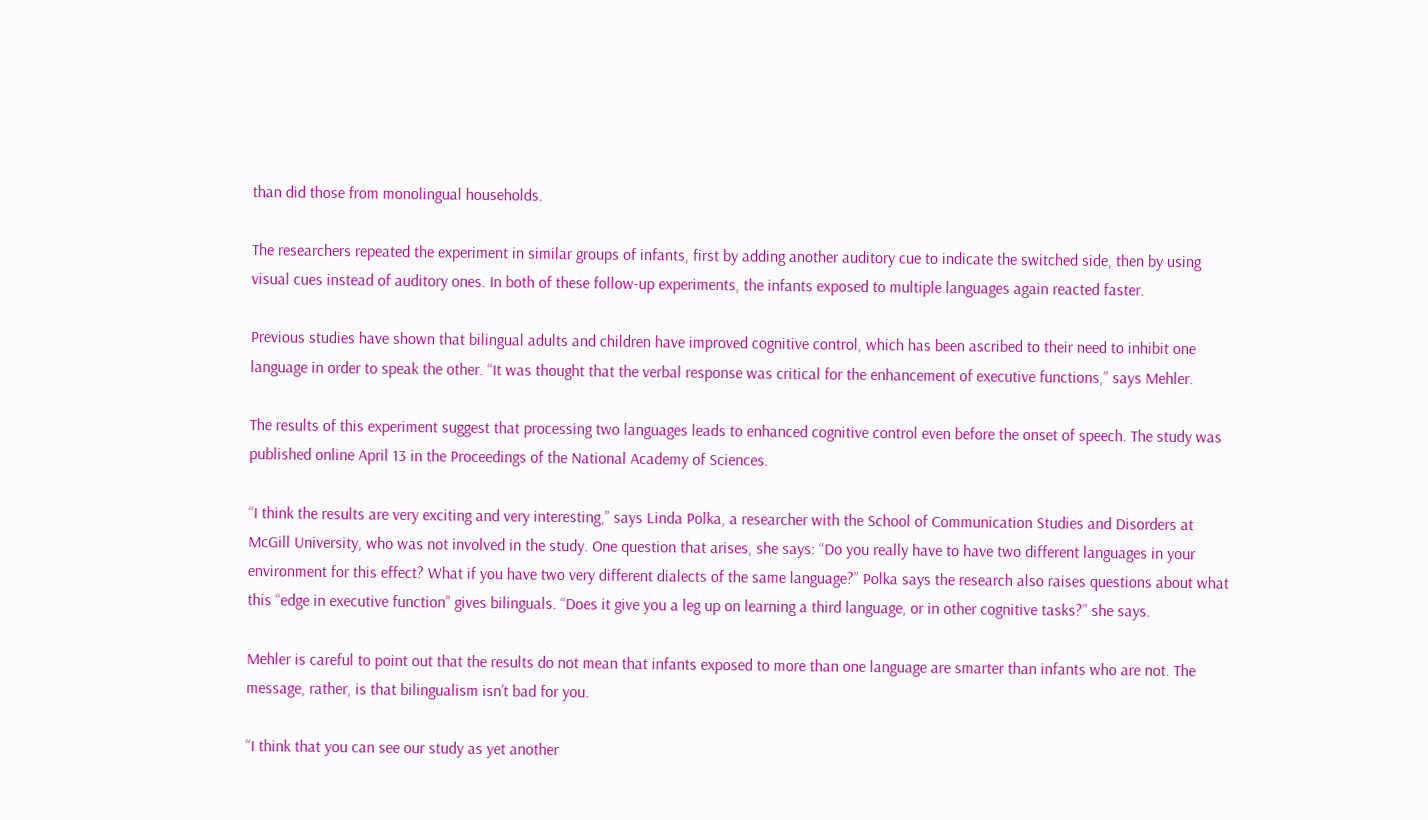than did those from monolingual households.

The researchers repeated the experiment in similar groups of infants, first by adding another auditory cue to indicate the switched side, then by using visual cues instead of auditory ones. In both of these follow-up experiments, the infants exposed to multiple languages again reacted faster.

Previous studies have shown that bilingual adults and children have improved cognitive control, which has been ascribed to their need to inhibit one language in order to speak the other. “It was thought that the verbal response was critical for the enhancement of executive functions,” says Mehler.

The results of this experiment suggest that processing two languages leads to enhanced cognitive control even before the onset of speech. The study was published online April 13 in the Proceedings of the National Academy of Sciences.

“I think the results are very exciting and very interesting,” says Linda Polka, a researcher with the School of Communication Studies and Disorders at McGill University, who was not involved in the study. One question that arises, she says: “Do you really have to have two different languages in your environment for this effect? What if you have two very different dialects of the same language?” Polka says the research also raises questions about what this “edge in executive function” gives bilinguals. “Does it give you a leg up on learning a third language, or in other cognitive tasks?” she says.

Mehler is careful to point out that the results do not mean that infants exposed to more than one language are smarter than infants who are not. The message, rather, is that bilingualism isn’t bad for you.

“I think that you can see our study as yet another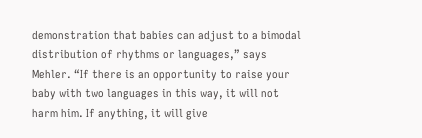demonstration that babies can adjust to a bimodal distribution of rhythms or languages,” says Mehler. “If there is an opportunity to raise your baby with two languages in this way, it will not harm him. If anything, it will give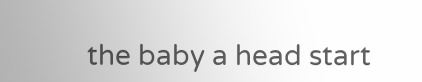the baby a head start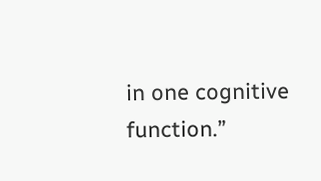in one cognitive function.”